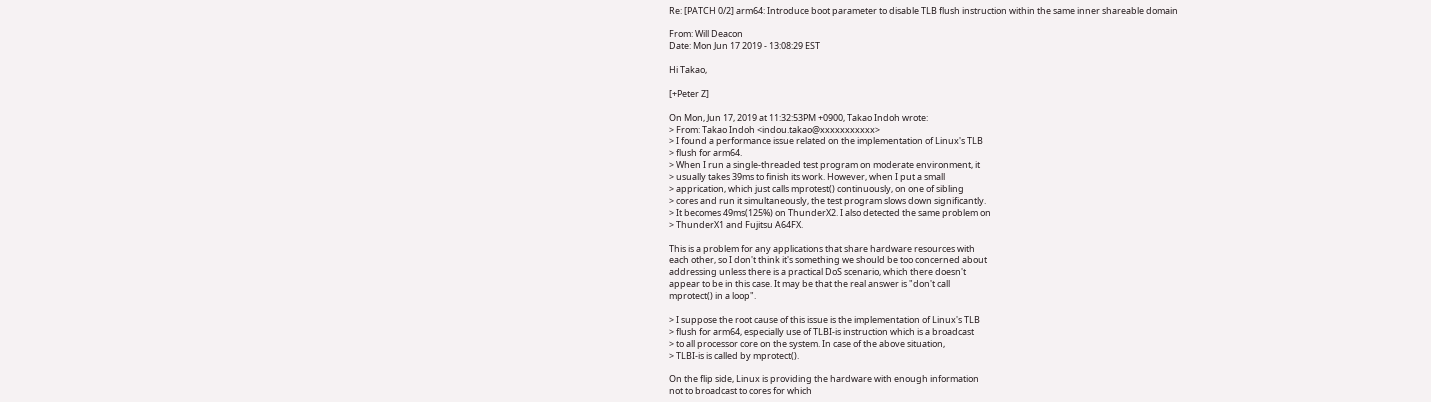Re: [PATCH 0/2] arm64: Introduce boot parameter to disable TLB flush instruction within the same inner shareable domain

From: Will Deacon
Date: Mon Jun 17 2019 - 13:08:29 EST

Hi Takao,

[+Peter Z]

On Mon, Jun 17, 2019 at 11:32:53PM +0900, Takao Indoh wrote:
> From: Takao Indoh <indou.takao@xxxxxxxxxxx>
> I found a performance issue related on the implementation of Linux's TLB
> flush for arm64.
> When I run a single-threaded test program on moderate environment, it
> usually takes 39ms to finish its work. However, when I put a small
> apprication, which just calls mprotest() continuously, on one of sibling
> cores and run it simultaneously, the test program slows down significantly.
> It becomes 49ms(125%) on ThunderX2. I also detected the same problem on
> ThunderX1 and Fujitsu A64FX.

This is a problem for any applications that share hardware resources with
each other, so I don't think it's something we should be too concerned about
addressing unless there is a practical DoS scenario, which there doesn't
appear to be in this case. It may be that the real answer is "don't call
mprotect() in a loop".

> I suppose the root cause of this issue is the implementation of Linux's TLB
> flush for arm64, especially use of TLBI-is instruction which is a broadcast
> to all processor core on the system. In case of the above situation,
> TLBI-is is called by mprotect().

On the flip side, Linux is providing the hardware with enough information
not to broadcast to cores for which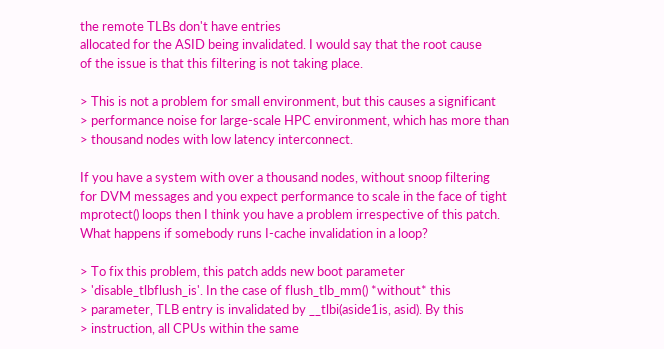the remote TLBs don't have entries
allocated for the ASID being invalidated. I would say that the root cause
of the issue is that this filtering is not taking place.

> This is not a problem for small environment, but this causes a significant
> performance noise for large-scale HPC environment, which has more than
> thousand nodes with low latency interconnect.

If you have a system with over a thousand nodes, without snoop filtering
for DVM messages and you expect performance to scale in the face of tight
mprotect() loops then I think you have a problem irrespective of this patch.
What happens if somebody runs I-cache invalidation in a loop?

> To fix this problem, this patch adds new boot parameter
> 'disable_tlbflush_is'. In the case of flush_tlb_mm() *without* this
> parameter, TLB entry is invalidated by __tlbi(aside1is, asid). By this
> instruction, all CPUs within the same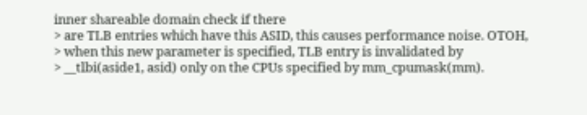inner shareable domain check if there
> are TLB entries which have this ASID, this causes performance noise. OTOH,
> when this new parameter is specified, TLB entry is invalidated by
> __tlbi(aside1, asid) only on the CPUs specified by mm_cpumask(mm).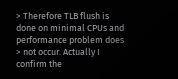> Therefore TLB flush is done on minimal CPUs and performance problem does
> not occur. Actually I confirm the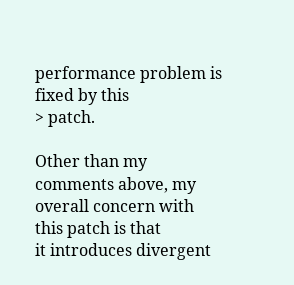performance problem is fixed by this
> patch.

Other than my comments above, my overall concern with this patch is that
it introduces divergent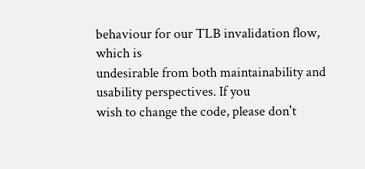behaviour for our TLB invalidation flow, which is
undesirable from both maintainability and usability perspectives. If you
wish to change the code, please don't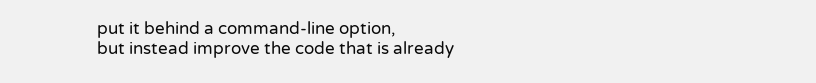put it behind a command-line option,
but instead improve the code that is already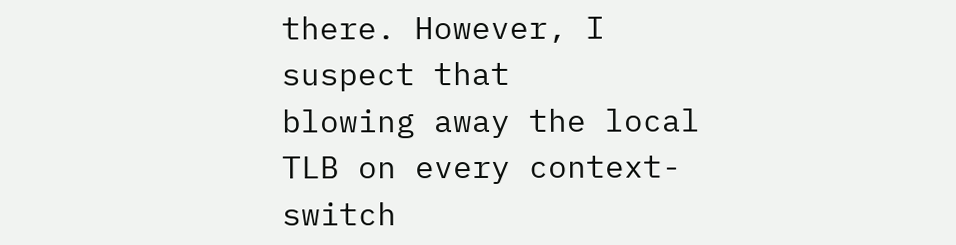there. However, I suspect that
blowing away the local TLB on every context-switch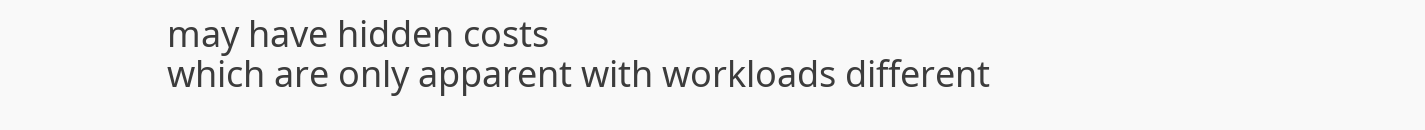may have hidden costs
which are only apparent with workloads different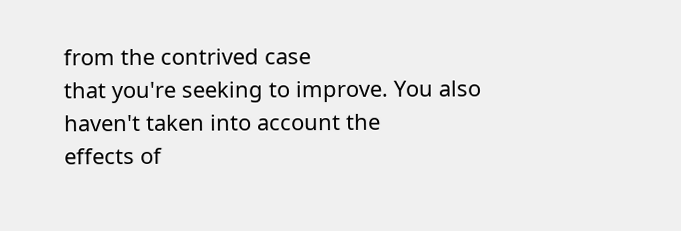from the contrived case
that you're seeking to improve. You also haven't taken into account the
effects of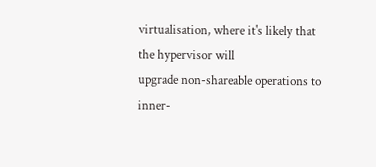virtualisation, where it's likely that the hypervisor will
upgrade non-shareable operations to inner-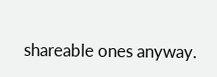shareable ones anyway.